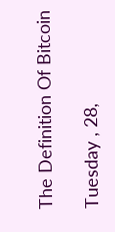The Definition Of Bitcoin

Tuesday , 28,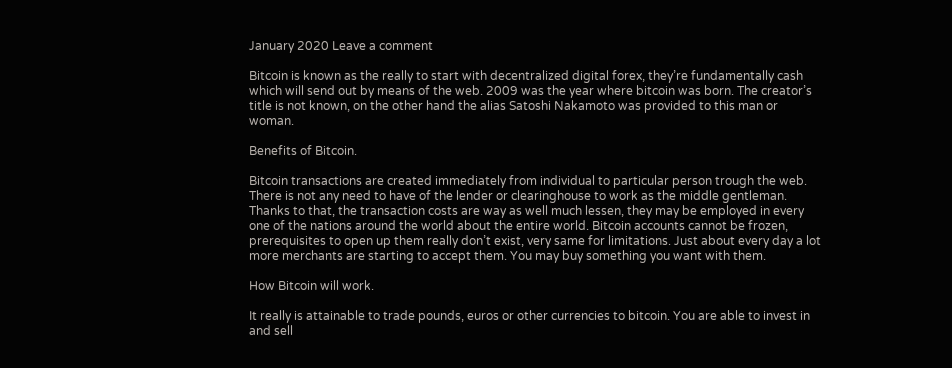January 2020 Leave a comment

Bitcoin is known as the really to start with decentralized digital forex, they’re fundamentally cash which will send out by means of the web. 2009 was the year where bitcoin was born. The creator’s title is not known, on the other hand the alias Satoshi Nakamoto was provided to this man or woman.

Benefits of Bitcoin.

Bitcoin transactions are created immediately from individual to particular person trough the web. There is not any need to have of the lender or clearinghouse to work as the middle gentleman. Thanks to that, the transaction costs are way as well much lessen, they may be employed in every one of the nations around the world about the entire world. Bitcoin accounts cannot be frozen, prerequisites to open up them really don’t exist, very same for limitations. Just about every day a lot more merchants are starting to accept them. You may buy something you want with them.

How Bitcoin will work.

It really is attainable to trade pounds, euros or other currencies to bitcoin. You are able to invest in and sell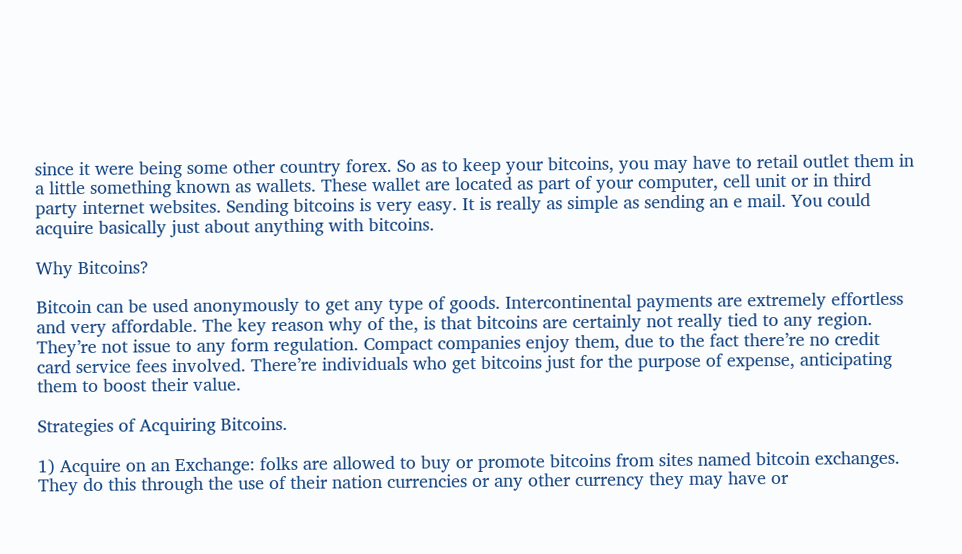since it were being some other country forex. So as to keep your bitcoins, you may have to retail outlet them in a little something known as wallets. These wallet are located as part of your computer, cell unit or in third party internet websites. Sending bitcoins is very easy. It is really as simple as sending an e mail. You could acquire basically just about anything with bitcoins.

Why Bitcoins?

Bitcoin can be used anonymously to get any type of goods. Intercontinental payments are extremely effortless and very affordable. The key reason why of the, is that bitcoins are certainly not really tied to any region. They’re not issue to any form regulation. Compact companies enjoy them, due to the fact there’re no credit card service fees involved. There’re individuals who get bitcoins just for the purpose of expense, anticipating them to boost their value.

Strategies of Acquiring Bitcoins.

1) Acquire on an Exchange: folks are allowed to buy or promote bitcoins from sites named bitcoin exchanges. They do this through the use of their nation currencies or any other currency they may have or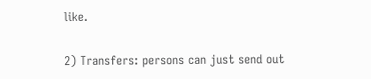like.

2) Transfers: persons can just send out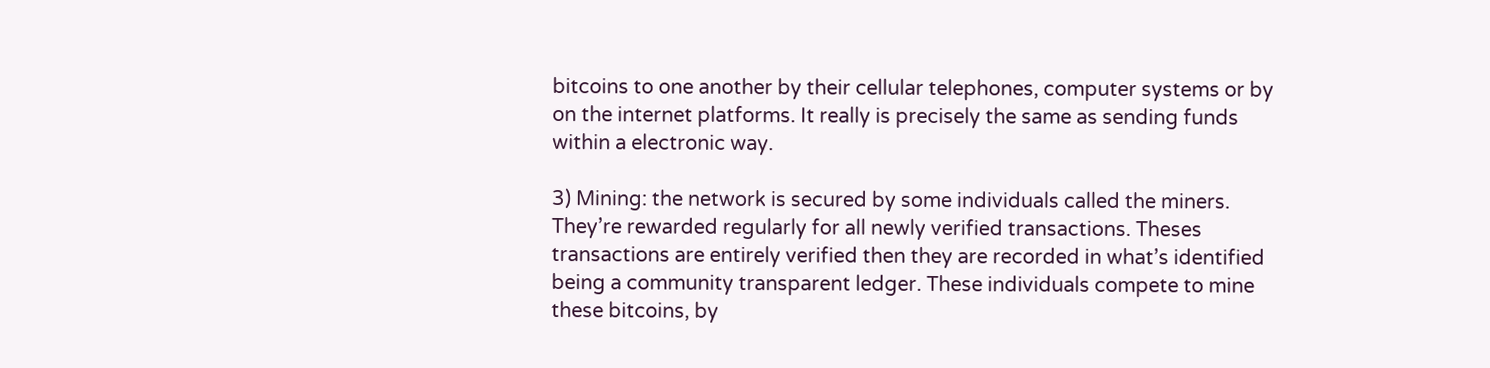bitcoins to one another by their cellular telephones, computer systems or by on the internet platforms. It really is precisely the same as sending funds within a electronic way.

3) Mining: the network is secured by some individuals called the miners. They’re rewarded regularly for all newly verified transactions. Theses transactions are entirely verified then they are recorded in what’s identified being a community transparent ledger. These individuals compete to mine these bitcoins, by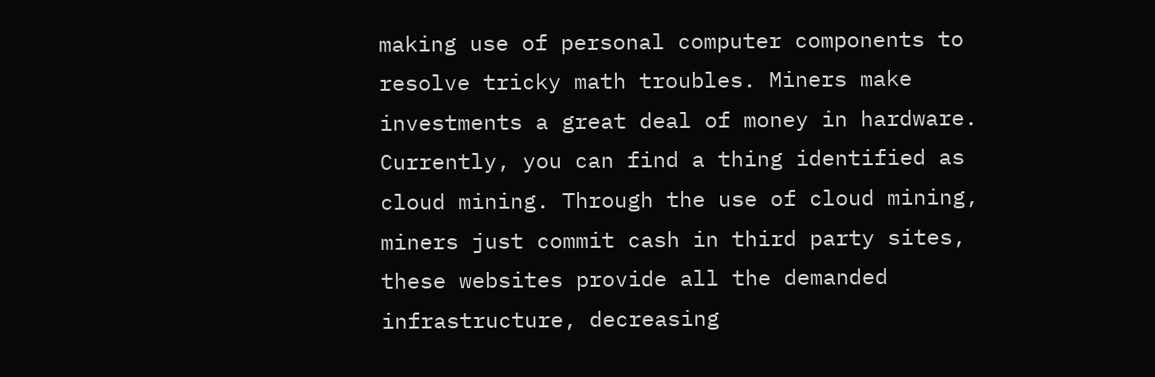making use of personal computer components to resolve tricky math troubles. Miners make investments a great deal of money in hardware. Currently, you can find a thing identified as cloud mining. Through the use of cloud mining, miners just commit cash in third party sites, these websites provide all the demanded infrastructure, decreasing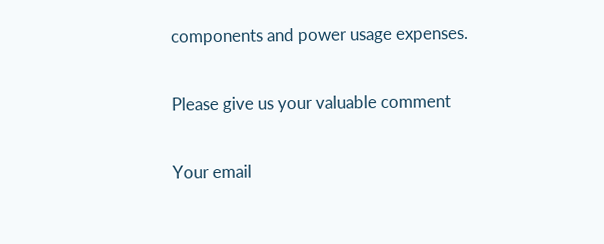components and power usage expenses.

Please give us your valuable comment

Your email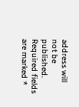address will not be published. Required fields are marked *